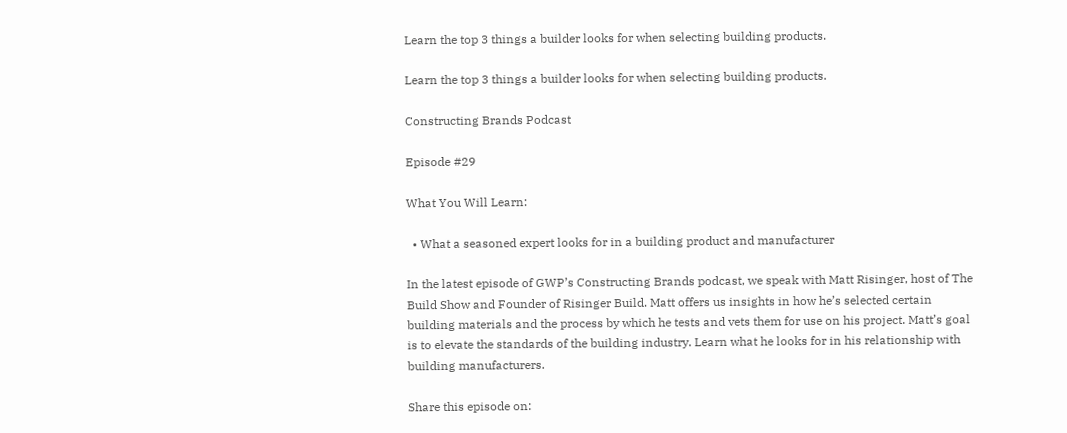Learn the top 3 things a builder looks for when selecting building products.

Learn the top 3 things a builder looks for when selecting building products.

Constructing Brands Podcast

Episode #29

What You Will Learn:

  • What a seasoned expert looks for in a building product and manufacturer

In the latest episode of GWP’s Constructing Brands podcast, we speak with Matt Risinger, host of The Build Show and Founder of Risinger Build. Matt offers us insights in how he’s selected certain building materials and the process by which he tests and vets them for use on his project. Matt’s goal is to elevate the standards of the building industry. Learn what he looks for in his relationship with building manufacturers.

Share this episode on: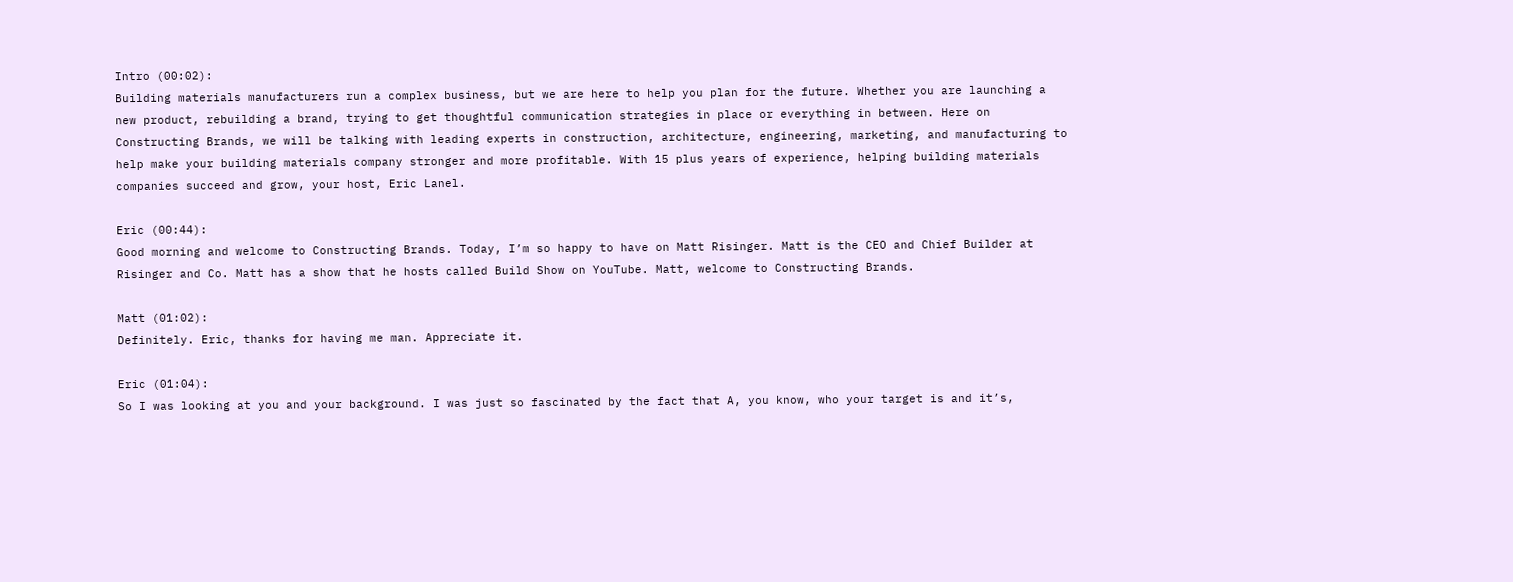Intro (00:02):
Building materials manufacturers run a complex business, but we are here to help you plan for the future. Whether you are launching a new product, rebuilding a brand, trying to get thoughtful communication strategies in place or everything in between. Here on Constructing Brands, we will be talking with leading experts in construction, architecture, engineering, marketing, and manufacturing to help make your building materials company stronger and more profitable. With 15 plus years of experience, helping building materials companies succeed and grow, your host, Eric Lanel.

Eric (00:44):
Good morning and welcome to Constructing Brands. Today, I’m so happy to have on Matt Risinger. Matt is the CEO and Chief Builder at Risinger and Co. Matt has a show that he hosts called Build Show on YouTube. Matt, welcome to Constructing Brands.

Matt (01:02):
Definitely. Eric, thanks for having me man. Appreciate it.

Eric (01:04):
So I was looking at you and your background. I was just so fascinated by the fact that A, you know, who your target is and it’s,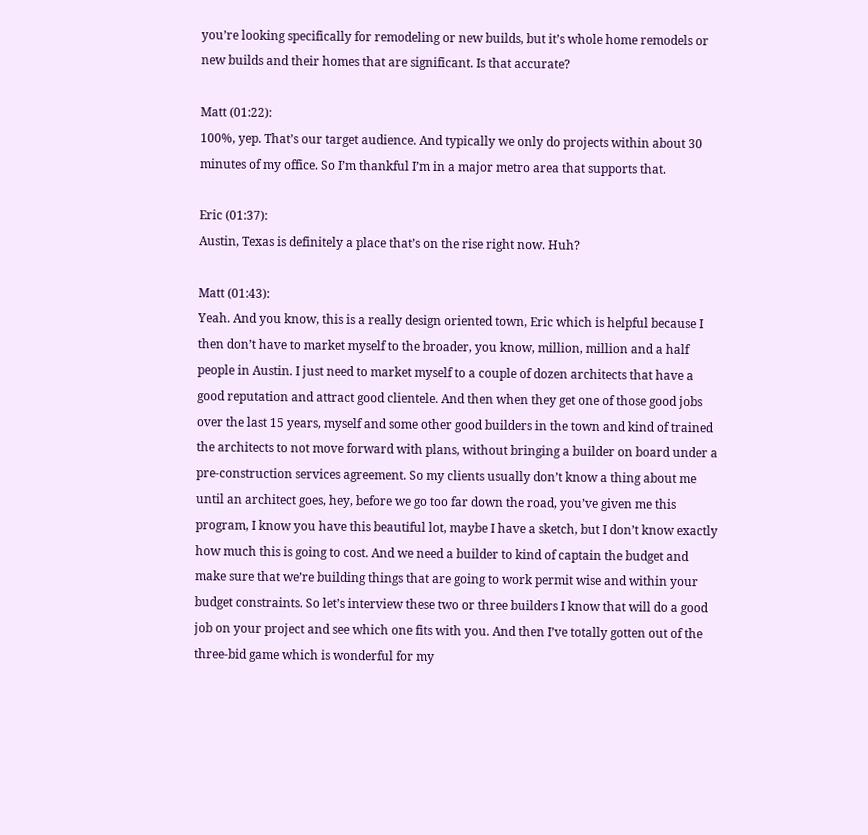you’re looking specifically for remodeling or new builds, but it’s whole home remodels or new builds and their homes that are significant. Is that accurate?

Matt (01:22):
100%, yep. That’s our target audience. And typically we only do projects within about 30 minutes of my office. So I’m thankful I’m in a major metro area that supports that.

Eric (01:37):
Austin, Texas is definitely a place that’s on the rise right now. Huh?

Matt (01:43):
Yeah. And you know, this is a really design oriented town, Eric which is helpful because I then don’t have to market myself to the broader, you know, million, million and a half people in Austin. I just need to market myself to a couple of dozen architects that have a good reputation and attract good clientele. And then when they get one of those good jobs over the last 15 years, myself and some other good builders in the town and kind of trained the architects to not move forward with plans, without bringing a builder on board under a pre-construction services agreement. So my clients usually don’t know a thing about me until an architect goes, hey, before we go too far down the road, you’ve given me this program, I know you have this beautiful lot, maybe I have a sketch, but I don’t know exactly how much this is going to cost. And we need a builder to kind of captain the budget and make sure that we’re building things that are going to work permit wise and within your budget constraints. So let’s interview these two or three builders I know that will do a good job on your project and see which one fits with you. And then I’ve totally gotten out of the three-bid game which is wonderful for my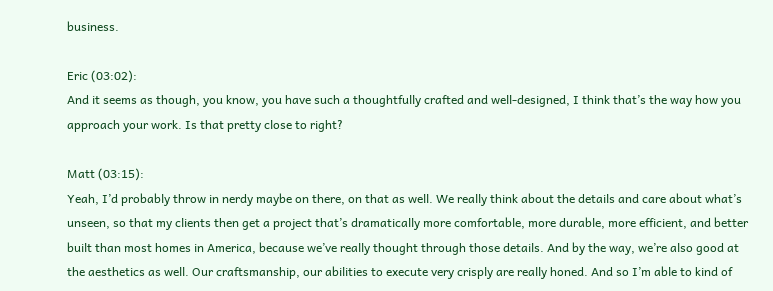business.

Eric (03:02):
And it seems as though, you know, you have such a thoughtfully crafted and well-designed, I think that’s the way how you approach your work. Is that pretty close to right?

Matt (03:15):
Yeah, I’d probably throw in nerdy maybe on there, on that as well. We really think about the details and care about what’s unseen, so that my clients then get a project that’s dramatically more comfortable, more durable, more efficient, and better built than most homes in America, because we’ve really thought through those details. And by the way, we’re also good at the aesthetics as well. Our craftsmanship, our abilities to execute very crisply are really honed. And so I’m able to kind of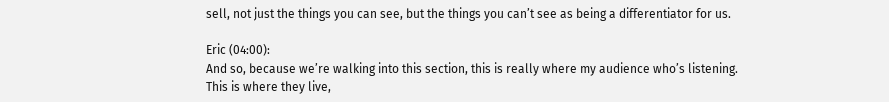sell, not just the things you can see, but the things you can’t see as being a differentiator for us.

Eric (04:00):
And so, because we’re walking into this section, this is really where my audience who’s listening. This is where they live,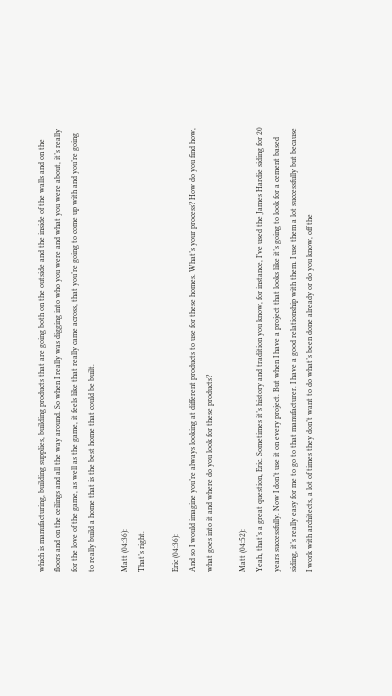which is manufacturing, building supplies, building products that are going both on the outside and the inside of the walls and on the floors and on the ceilings and all the way around. So when I really was digging into who you were and what you were about, it’s really for the love of the game, as well as the game, it feels like that really came across, that you’re going to come up with and you’re going to really build a home that is the best home that could be built.

Matt (04:36):
That’s right.

Eric (04:36):
And so I would imagine you’re always looking at different products to use for these homes. What’s your process? How do you find how, what goes into it and where do you look for these products?

Matt (04:52):
Yeah, that’s a great question, Eric. Sometimes it’s history and tradition you know, for instance, I’ve used the James Hardie siding for 20 years successfully. Now I don’t use it on every project. But when I have a project that looks like it’s going to look for a cement based siding, it’s really easy for me to go to that manufacturer. I have a good relationship with them. I use them a lot successfully but because I work with architects, a lot of times they don’t want to do what’s been done already or do you know, off the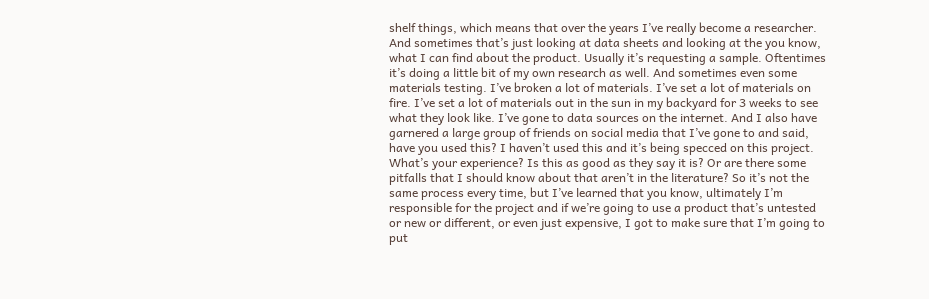shelf things, which means that over the years I’ve really become a researcher. And sometimes that’s just looking at data sheets and looking at the you know, what I can find about the product. Usually it’s requesting a sample. Oftentimes it’s doing a little bit of my own research as well. And sometimes even some materials testing. I’ve broken a lot of materials. I’ve set a lot of materials on fire. I’ve set a lot of materials out in the sun in my backyard for 3 weeks to see what they look like. I’ve gone to data sources on the internet. And I also have garnered a large group of friends on social media that I’ve gone to and said, have you used this? I haven’t used this and it’s being specced on this project. What’s your experience? Is this as good as they say it is? Or are there some pitfalls that I should know about that aren’t in the literature? So it’s not the same process every time, but I’ve learned that you know, ultimately I’m responsible for the project and if we’re going to use a product that’s untested or new or different, or even just expensive, I got to make sure that I’m going to put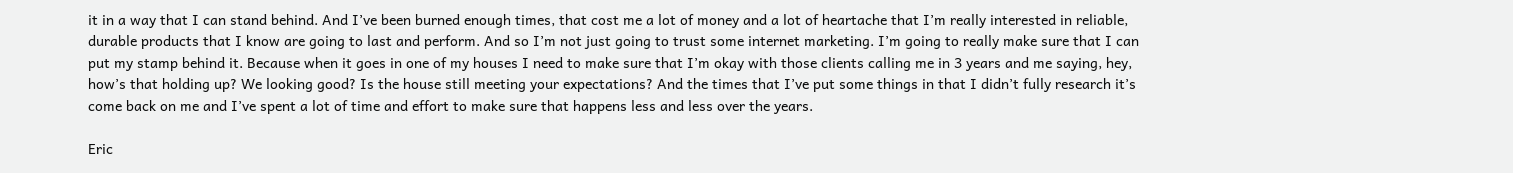it in a way that I can stand behind. And I’ve been burned enough times, that cost me a lot of money and a lot of heartache that I’m really interested in reliable, durable products that I know are going to last and perform. And so I’m not just going to trust some internet marketing. I’m going to really make sure that I can put my stamp behind it. Because when it goes in one of my houses I need to make sure that I’m okay with those clients calling me in 3 years and me saying, hey, how’s that holding up? We looking good? Is the house still meeting your expectations? And the times that I’ve put some things in that I didn’t fully research it’s come back on me and I’ve spent a lot of time and effort to make sure that happens less and less over the years.

Eric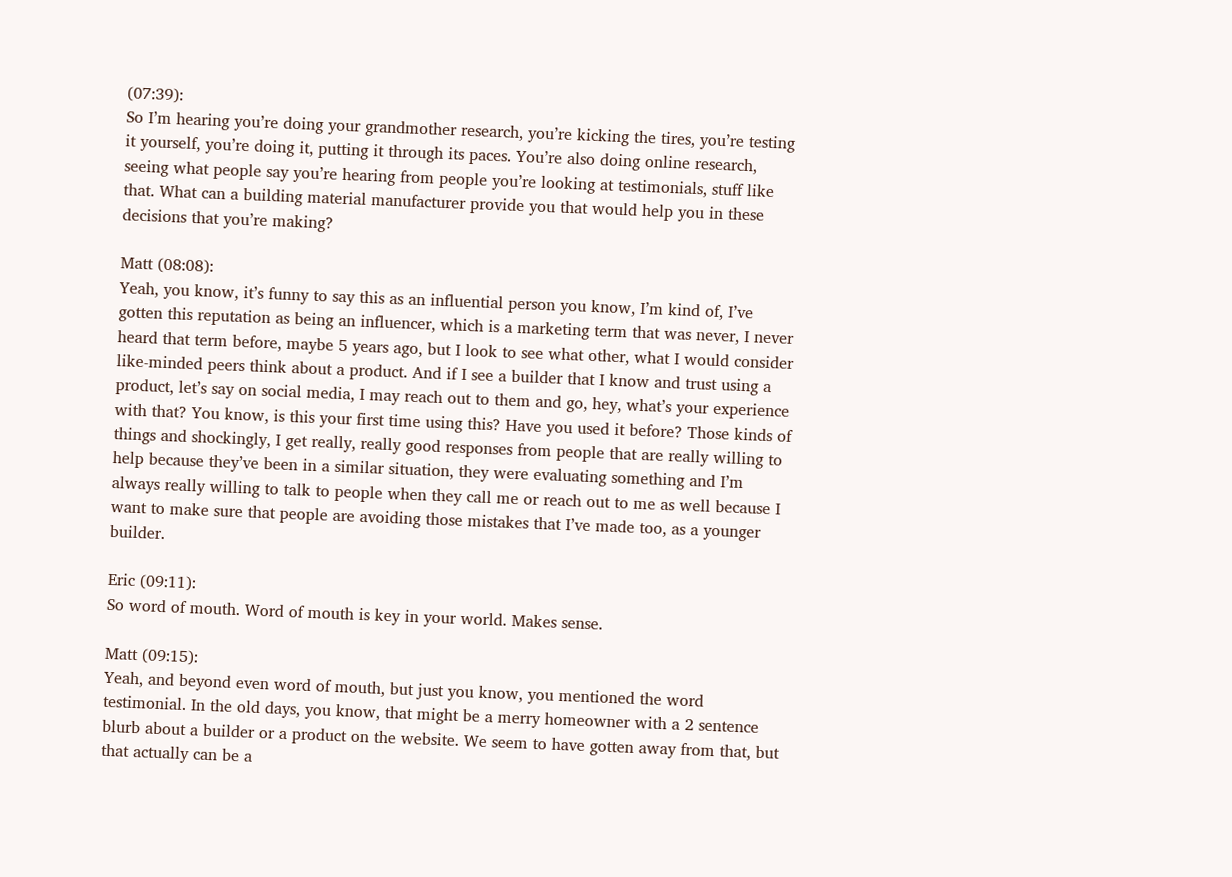(07:39):
So I’m hearing you’re doing your grandmother research, you’re kicking the tires, you’re testing it yourself, you’re doing it, putting it through its paces. You’re also doing online research, seeing what people say you’re hearing from people you’re looking at testimonials, stuff like that. What can a building material manufacturer provide you that would help you in these decisions that you’re making?

Matt (08:08):
Yeah, you know, it’s funny to say this as an influential person you know, I’m kind of, I’ve gotten this reputation as being an influencer, which is a marketing term that was never, I never heard that term before, maybe 5 years ago, but I look to see what other, what I would consider like-minded peers think about a product. And if I see a builder that I know and trust using a product, let’s say on social media, I may reach out to them and go, hey, what’s your experience with that? You know, is this your first time using this? Have you used it before? Those kinds of things and shockingly, I get really, really good responses from people that are really willing to help because they’ve been in a similar situation, they were evaluating something and I’m always really willing to talk to people when they call me or reach out to me as well because I want to make sure that people are avoiding those mistakes that I’ve made too, as a younger builder.

Eric (09:11):
So word of mouth. Word of mouth is key in your world. Makes sense.

Matt (09:15):
Yeah, and beyond even word of mouth, but just you know, you mentioned the word testimonial. In the old days, you know, that might be a merry homeowner with a 2 sentence blurb about a builder or a product on the website. We seem to have gotten away from that, but that actually can be a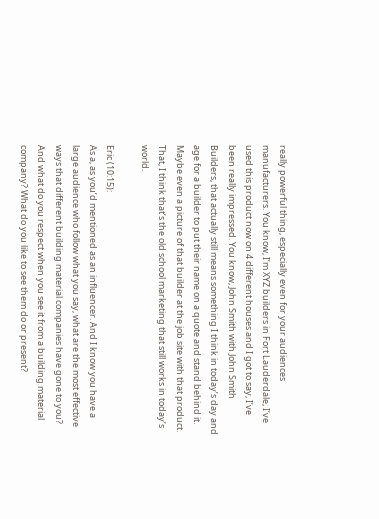really powerful thing, especially even for your audiences manufacturers. You know, I’m XYZ builders in Fort Lauderdale, I’ve used this product now on 4 different houses and I got to say, I’ve been really impressed. You know, John Smith with John Smith Builders, that actually still means something I think in today’s day and age for a builder to put their name on a quote and stand behind it. Maybe even a picture of that builder at the job site with that product. That, I think that’s the old school marketing that still works in today’s world.

Eric (10:15):
As a, as you’d mentioned as an influencer. And I know you have a large audience who follow what you say, what are the most effective ways that different building material companies have gone to you? And what do you respect when you see it from a building material company? What do you like to see them do or present?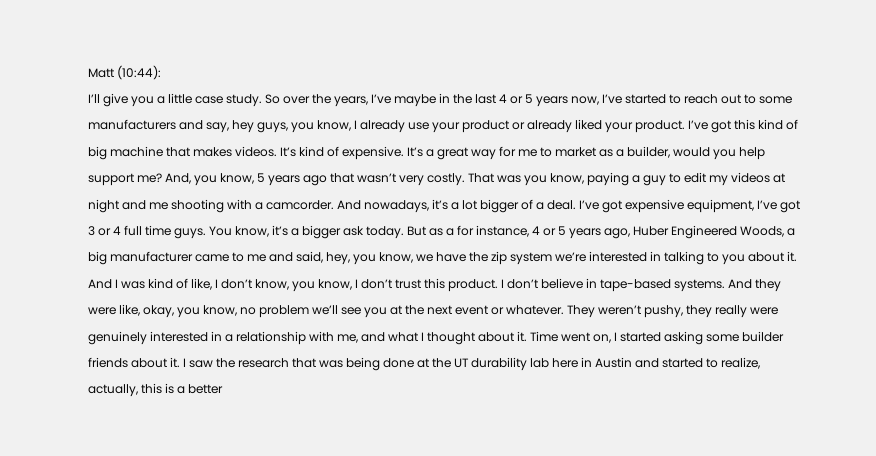Matt (10:44):
I’ll give you a little case study. So over the years, I’ve maybe in the last 4 or 5 years now, I’ve started to reach out to some manufacturers and say, hey guys, you know, I already use your product or already liked your product. I’ve got this kind of big machine that makes videos. It’s kind of expensive. It’s a great way for me to market as a builder, would you help support me? And, you know, 5 years ago that wasn’t very costly. That was you know, paying a guy to edit my videos at night and me shooting with a camcorder. And nowadays, it’s a lot bigger of a deal. I’ve got expensive equipment, I’ve got 3 or 4 full time guys. You know, it’s a bigger ask today. But as a for instance, 4 or 5 years ago, Huber Engineered Woods, a big manufacturer came to me and said, hey, you know, we have the zip system we’re interested in talking to you about it. And I was kind of like, I don’t know, you know, I don’t trust this product. I don’t believe in tape-based systems. And they were like, okay, you know, no problem we’ll see you at the next event or whatever. They weren’t pushy, they really were genuinely interested in a relationship with me, and what I thought about it. Time went on, I started asking some builder friends about it. I saw the research that was being done at the UT durability lab here in Austin and started to realize, actually, this is a better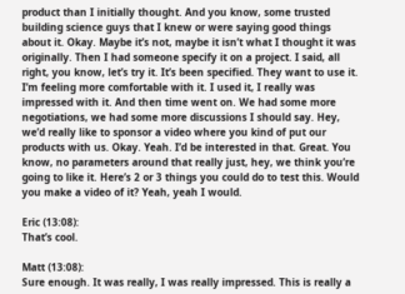product than I initially thought. And you know, some trusted building science guys that I knew or were saying good things about it. Okay. Maybe it’s not, maybe it isn’t what I thought it was originally. Then I had someone specify it on a project. I said, all right, you know, let’s try it. It’s been specified. They want to use it. I’m feeling more comfortable with it. I used it, I really was impressed with it. And then time went on. We had some more negotiations, we had some more discussions I should say. Hey, we’d really like to sponsor a video where you kind of put our products with us. Okay. Yeah. I’d be interested in that. Great. You know, no parameters around that really just, hey, we think you’re going to like it. Here’s 2 or 3 things you could do to test this. Would you make a video of it? Yeah, yeah I would.

Eric (13:08):
That’s cool.

Matt (13:08):
Sure enough. It was really, I was really impressed. This is really a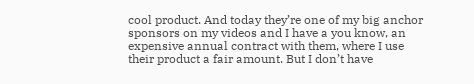cool product. And today they’re one of my big anchor sponsors on my videos and I have a you know, an expensive annual contract with them, where I use their product a fair amount. But I don’t have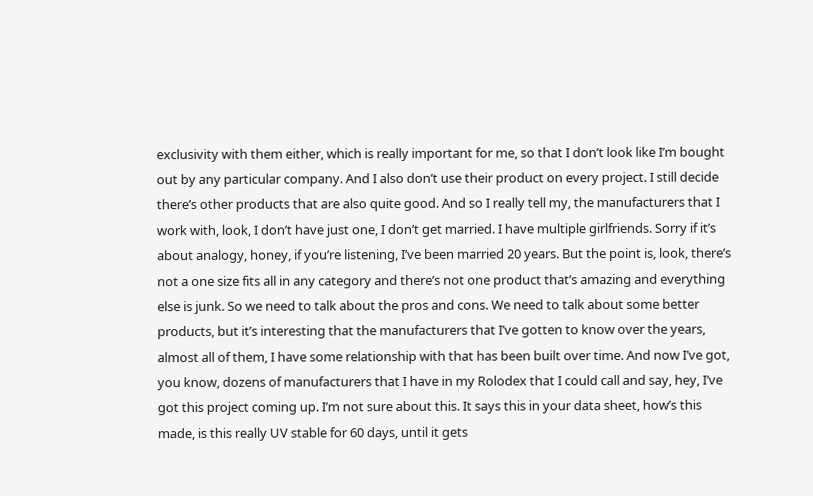exclusivity with them either, which is really important for me, so that I don’t look like I’m bought out by any particular company. And I also don’t use their product on every project. I still decide there’s other products that are also quite good. And so I really tell my, the manufacturers that I work with, look, I don’t have just one, I don’t get married. I have multiple girlfriends. Sorry if it’s about analogy, honey, if you’re listening, I’ve been married 20 years. But the point is, look, there’s not a one size fits all in any category and there’s not one product that’s amazing and everything else is junk. So we need to talk about the pros and cons. We need to talk about some better products, but it’s interesting that the manufacturers that I’ve gotten to know over the years, almost all of them, I have some relationship with that has been built over time. And now I’ve got, you know, dozens of manufacturers that I have in my Rolodex that I could call and say, hey, I’ve got this project coming up. I’m not sure about this. It says this in your data sheet, how’s this made, is this really UV stable for 60 days, until it gets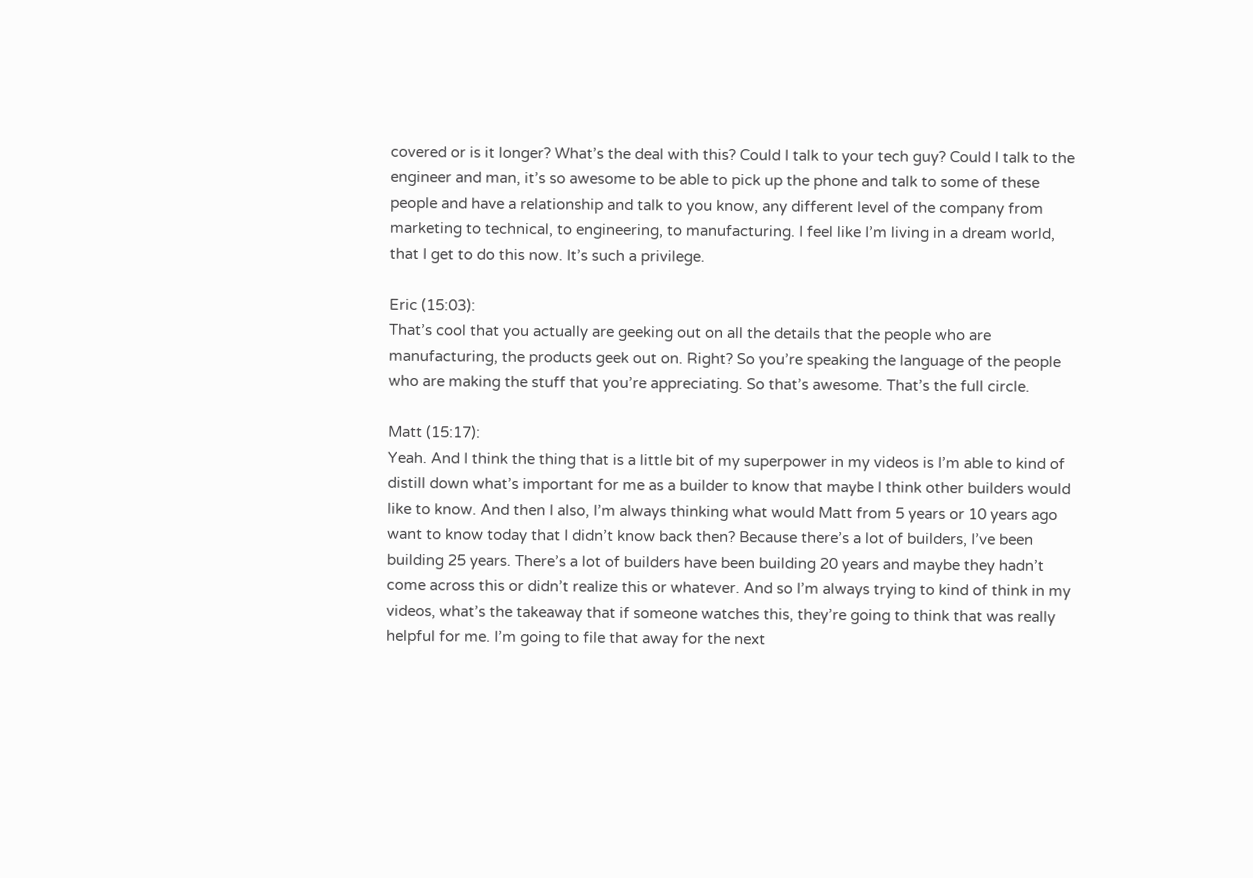covered or is it longer? What’s the deal with this? Could I talk to your tech guy? Could I talk to the engineer and man, it’s so awesome to be able to pick up the phone and talk to some of these people and have a relationship and talk to you know, any different level of the company from marketing to technical, to engineering, to manufacturing. I feel like I’m living in a dream world, that I get to do this now. It’s such a privilege.

Eric (15:03):
That’s cool that you actually are geeking out on all the details that the people who are manufacturing, the products geek out on. Right? So you’re speaking the language of the people who are making the stuff that you’re appreciating. So that’s awesome. That’s the full circle.

Matt (15:17):
Yeah. And I think the thing that is a little bit of my superpower in my videos is I’m able to kind of distill down what’s important for me as a builder to know that maybe I think other builders would like to know. And then I also, I’m always thinking what would Matt from 5 years or 10 years ago want to know today that I didn’t know back then? Because there’s a lot of builders, I’ve been building 25 years. There’s a lot of builders have been building 20 years and maybe they hadn’t come across this or didn’t realize this or whatever. And so I’m always trying to kind of think in my videos, what’s the takeaway that if someone watches this, they’re going to think that was really helpful for me. I’m going to file that away for the next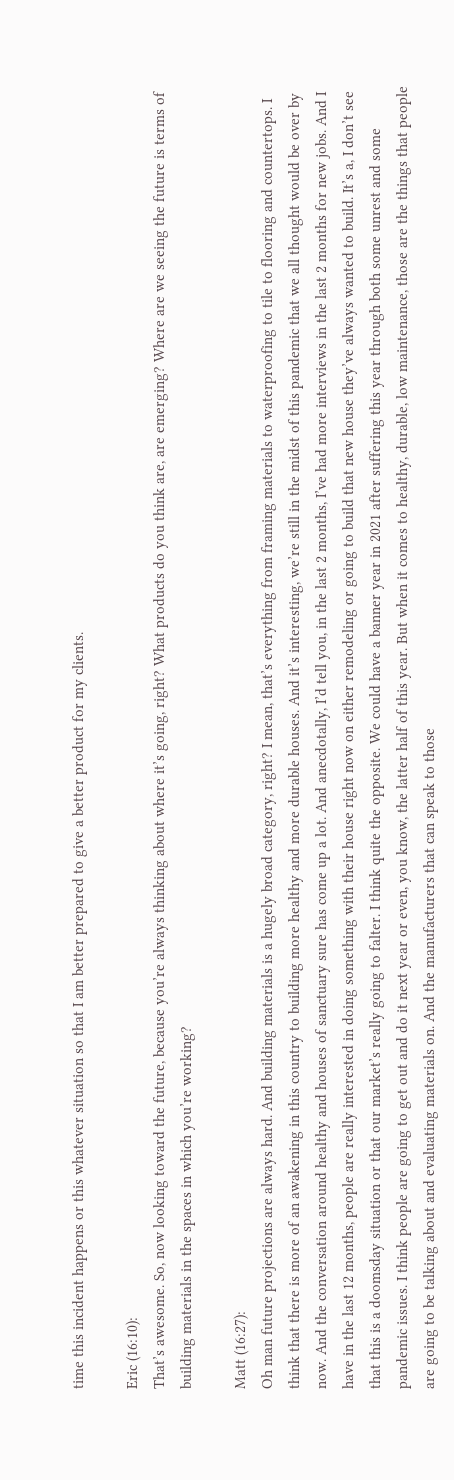time this incident happens or this whatever situation so that I am better prepared to give a better product for my clients.

Eric (16:10):
That’s awesome. So, now looking toward the future, because you’re always thinking about where it’s going, right? What products do you think are, are emerging? Where are we seeing the future is terms of building materials in the spaces in which you’re working?

Matt (16:27):
Oh man future projections are always hard. And building materials is a hugely broad category, right? I mean, that’s everything from framing materials to waterproofing to tile to flooring and countertops. I think that there is more of an awakening in this country to building more healthy and more durable houses. And it’s interesting, we’re still in the midst of this pandemic that we all thought would be over by now. And the conversation around healthy and houses of sanctuary sure has come up a lot. And anecdotally, I’d tell you, in the last 2 months, I’ve had more interviews in the last 2 months for new jobs. And I have in the last 12 months, people are really interested in doing something with their house right now on either remodeling or going to build that new house they’ve always wanted to build. It’s a, I don’t see that this is a doomsday situation or that our market’s really going to falter. I think quite the opposite. We could have a banner year in 2021 after suffering this year through both some unrest and some pandemic issues. I think people are going to get out and do it next year or even, you know, the latter half of this year. But when it comes to healthy, durable, low maintenance, those are the things that people are going to be talking about and evaluating materials on. And the manufacturers that can speak to those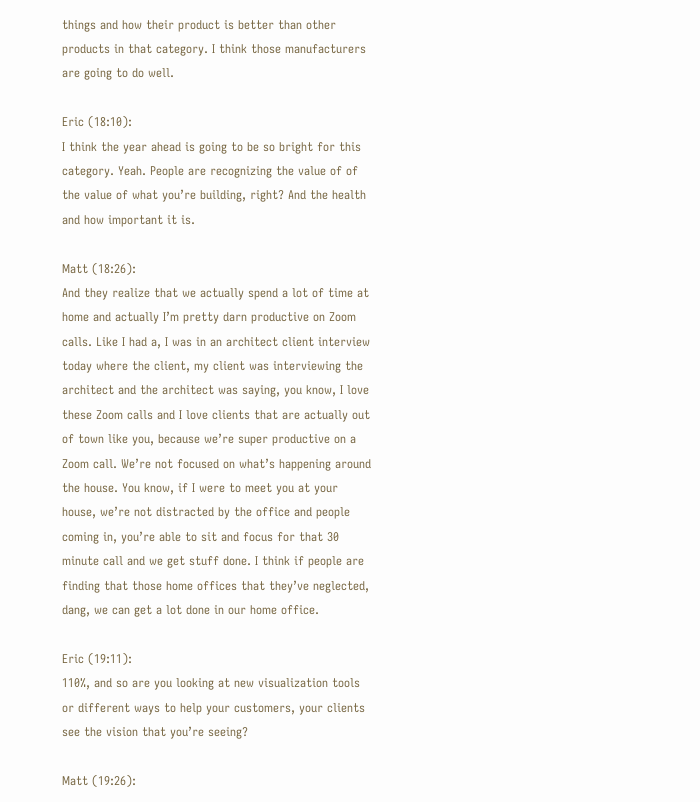things and how their product is better than other products in that category. I think those manufacturers are going to do well.

Eric (18:10):
I think the year ahead is going to be so bright for this category. Yeah. People are recognizing the value of of the value of what you’re building, right? And the health and how important it is.

Matt (18:26):
And they realize that we actually spend a lot of time at home and actually I’m pretty darn productive on Zoom calls. Like I had a, I was in an architect client interview today where the client, my client was interviewing the architect and the architect was saying, you know, I love these Zoom calls and I love clients that are actually out of town like you, because we’re super productive on a Zoom call. We’re not focused on what’s happening around the house. You know, if I were to meet you at your house, we’re not distracted by the office and people coming in, you’re able to sit and focus for that 30 minute call and we get stuff done. I think if people are finding that those home offices that they’ve neglected, dang, we can get a lot done in our home office.

Eric (19:11):
110%, and so are you looking at new visualization tools or different ways to help your customers, your clients see the vision that you’re seeing?

Matt (19:26):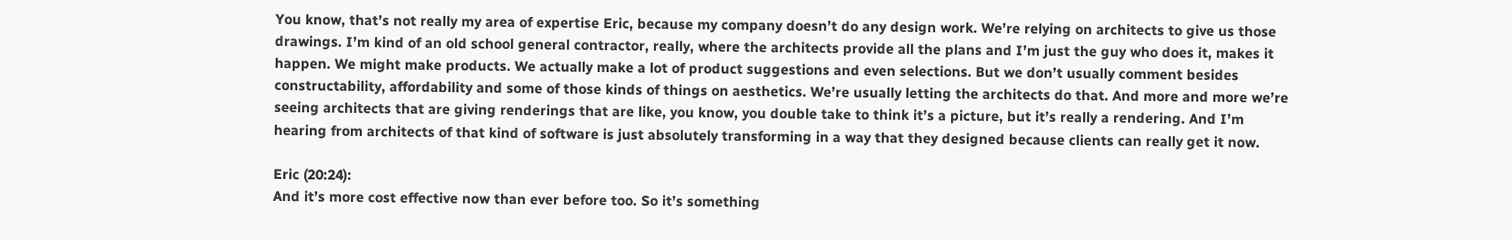You know, that’s not really my area of expertise Eric, because my company doesn’t do any design work. We’re relying on architects to give us those drawings. I’m kind of an old school general contractor, really, where the architects provide all the plans and I’m just the guy who does it, makes it happen. We might make products. We actually make a lot of product suggestions and even selections. But we don’t usually comment besides constructability, affordability and some of those kinds of things on aesthetics. We’re usually letting the architects do that. And more and more we’re seeing architects that are giving renderings that are like, you know, you double take to think it’s a picture, but it’s really a rendering. And I’m hearing from architects of that kind of software is just absolutely transforming in a way that they designed because clients can really get it now.

Eric (20:24):
And it’s more cost effective now than ever before too. So it’s something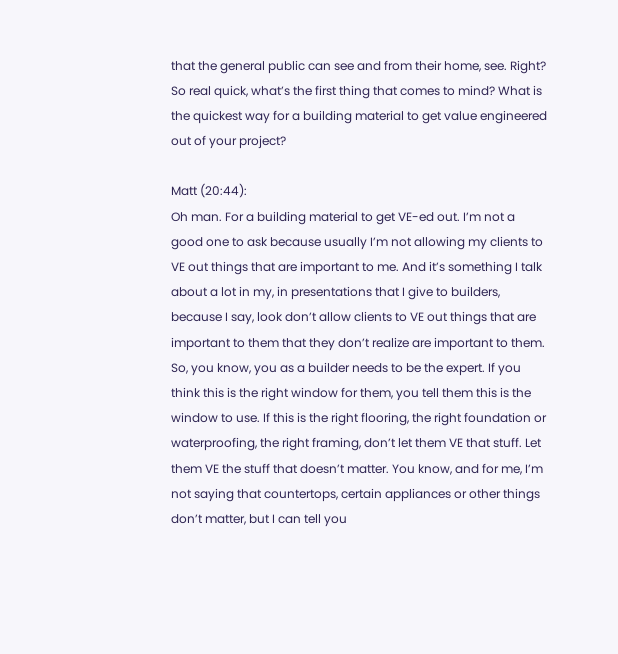that the general public can see and from their home, see. Right? So real quick, what’s the first thing that comes to mind? What is the quickest way for a building material to get value engineered out of your project?

Matt (20:44):
Oh man. For a building material to get VE-ed out. I’m not a good one to ask because usually I’m not allowing my clients to VE out things that are important to me. And it’s something I talk about a lot in my, in presentations that I give to builders, because I say, look don’t allow clients to VE out things that are important to them that they don’t realize are important to them. So, you know, you as a builder needs to be the expert. If you think this is the right window for them, you tell them this is the window to use. If this is the right flooring, the right foundation or waterproofing, the right framing, don’t let them VE that stuff. Let them VE the stuff that doesn’t matter. You know, and for me, I’m not saying that countertops, certain appliances or other things don’t matter, but I can tell you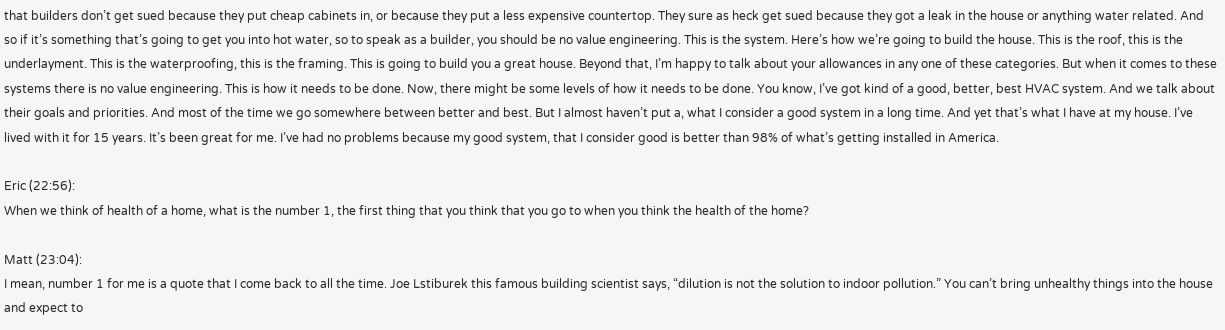that builders don’t get sued because they put cheap cabinets in, or because they put a less expensive countertop. They sure as heck get sued because they got a leak in the house or anything water related. And so if it’s something that’s going to get you into hot water, so to speak as a builder, you should be no value engineering. This is the system. Here’s how we’re going to build the house. This is the roof, this is the underlayment. This is the waterproofing, this is the framing. This is going to build you a great house. Beyond that, I’m happy to talk about your allowances in any one of these categories. But when it comes to these systems there is no value engineering. This is how it needs to be done. Now, there might be some levels of how it needs to be done. You know, I’ve got kind of a good, better, best HVAC system. And we talk about their goals and priorities. And most of the time we go somewhere between better and best. But I almost haven’t put a, what I consider a good system in a long time. And yet that’s what I have at my house. I’ve lived with it for 15 years. It’s been great for me. I’ve had no problems because my good system, that I consider good is better than 98% of what’s getting installed in America.

Eric (22:56):
When we think of health of a home, what is the number 1, the first thing that you think that you go to when you think the health of the home?

Matt (23:04):
I mean, number 1 for me is a quote that I come back to all the time. Joe Lstiburek this famous building scientist says, “dilution is not the solution to indoor pollution.” You can’t bring unhealthy things into the house and expect to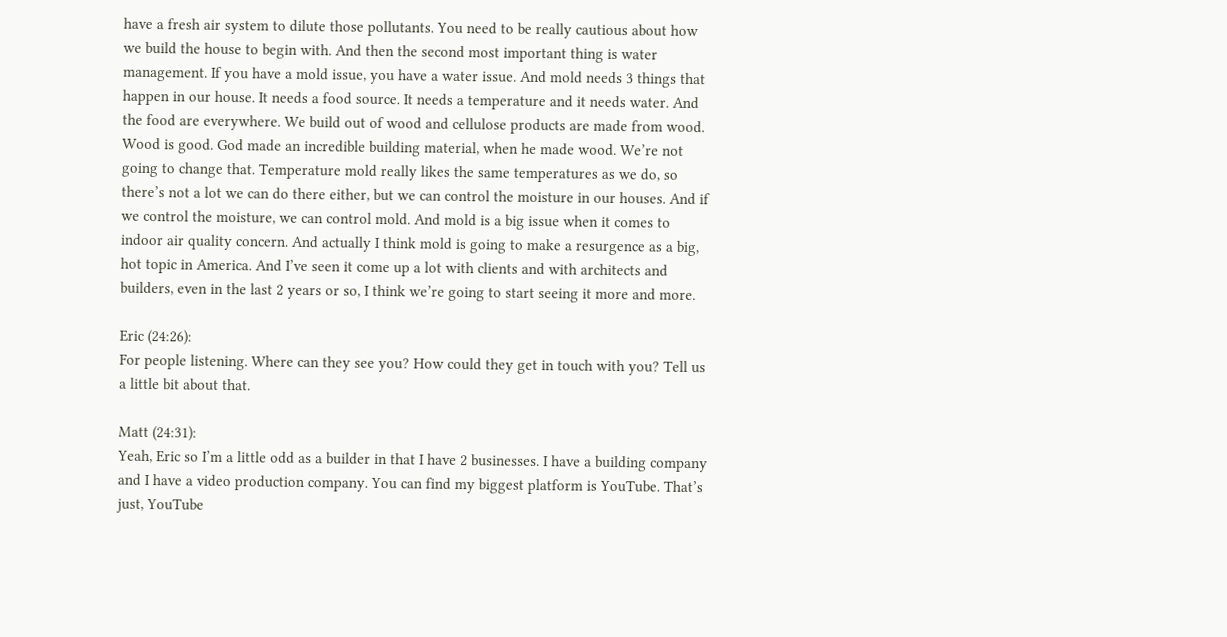have a fresh air system to dilute those pollutants. You need to be really cautious about how we build the house to begin with. And then the second most important thing is water management. If you have a mold issue, you have a water issue. And mold needs 3 things that happen in our house. It needs a food source. It needs a temperature and it needs water. And the food are everywhere. We build out of wood and cellulose products are made from wood. Wood is good. God made an incredible building material, when he made wood. We’re not going to change that. Temperature mold really likes the same temperatures as we do, so there’s not a lot we can do there either, but we can control the moisture in our houses. And if we control the moisture, we can control mold. And mold is a big issue when it comes to indoor air quality concern. And actually I think mold is going to make a resurgence as a big, hot topic in America. And I’ve seen it come up a lot with clients and with architects and builders, even in the last 2 years or so, I think we’re going to start seeing it more and more.

Eric (24:26):
For people listening. Where can they see you? How could they get in touch with you? Tell us a little bit about that.

Matt (24:31):
Yeah, Eric so I’m a little odd as a builder in that I have 2 businesses. I have a building company and I have a video production company. You can find my biggest platform is YouTube. That’s just, YouTube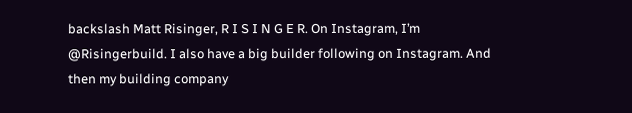backslash Matt Risinger, R I S I N G E R. On Instagram, I’m @Risingerbuild. I also have a big builder following on Instagram. And then my building company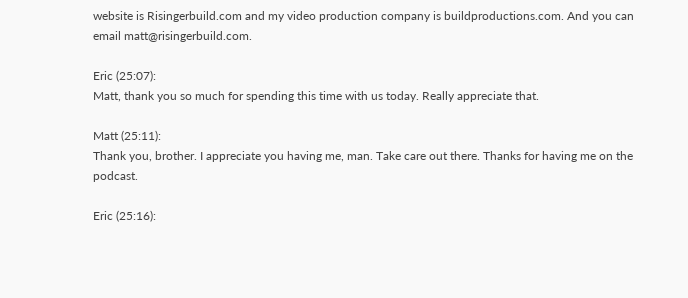website is Risingerbuild.com and my video production company is buildproductions.com. And you can email matt@risingerbuild.com.

Eric (25:07):
Matt, thank you so much for spending this time with us today. Really appreciate that.

Matt (25:11):
Thank you, brother. I appreciate you having me, man. Take care out there. Thanks for having me on the podcast.

Eric (25:16):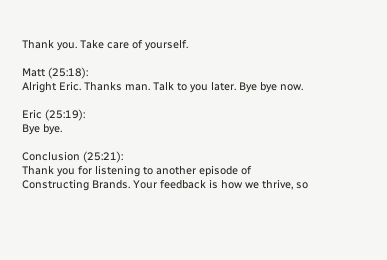Thank you. Take care of yourself.

Matt (25:18):
Alright Eric. Thanks man. Talk to you later. Bye bye now.

Eric (25:19):
Bye bye.

Conclusion (25:21):
Thank you for listening to another episode of Constructing Brands. Your feedback is how we thrive, so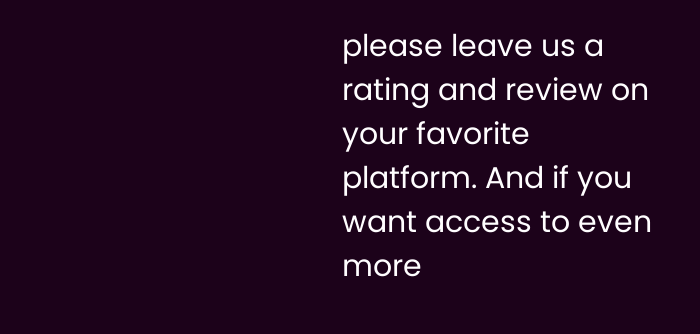please leave us a rating and review on your favorite platform. And if you want access to even more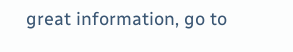great information, go to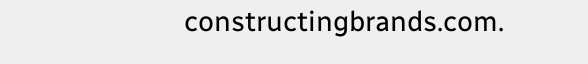constructingbrands.com.